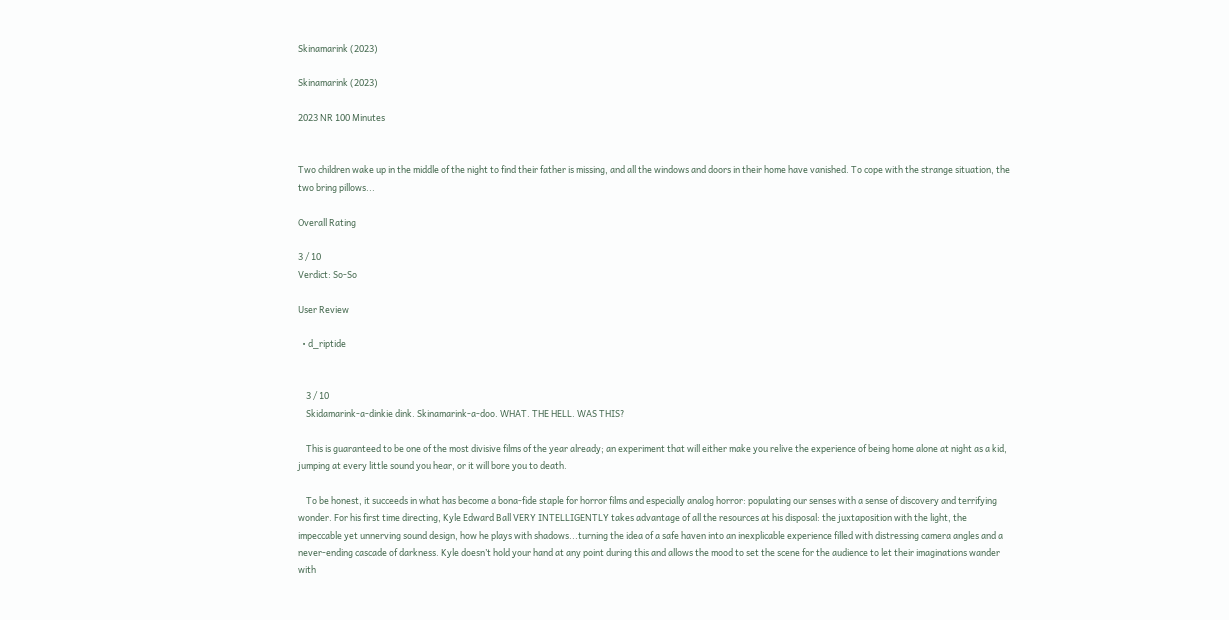Skinamarink (2023)

Skinamarink (2023)

2023 NR 100 Minutes


Two children wake up in the middle of the night to find their father is missing, and all the windows and doors in their home have vanished. To cope with the strange situation, the two bring pillows...

Overall Rating

3 / 10
Verdict: So-So

User Review

  • d_riptide


    3 / 10
    Skidamarink-a-dinkie dink. Skinamarink-a-doo. WHAT. THE HELL. WAS THIS?

    This is guaranteed to be one of the most divisive films of the year already; an experiment that will either make you relive the experience of being home alone at night as a kid, jumping at every little sound you hear, or it will bore you to death.

    To be honest, it succeeds in what has become a bona-fide staple for horror films and especially analog horror: populating our senses with a sense of discovery and terrifying wonder. For his first time directing, Kyle Edward Ball VERY INTELLIGENTLY takes advantage of all the resources at his disposal: the juxtaposition with the light, the impeccable yet unnerving sound design, how he plays with shadows...turning the idea of a safe haven into an inexplicable experience filled with distressing camera angles and a never-ending cascade of darkness. Kyle doesn’t hold your hand at any point during this and allows the mood to set the scene for the audience to let their imaginations wander with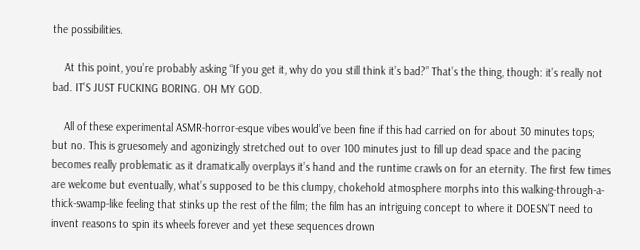the possibilities.

    At this point, you’re probably asking “If you get it, why do you still think it’s bad?” That’s the thing, though: it’s really not bad. IT’S JUST FUCKING BORING. OH MY GOD.

    All of these experimental ASMR-horror-esque vibes would’ve been fine if this had carried on for about 30 minutes tops; but no. This is gruesomely and agonizingly stretched out to over 100 minutes just to fill up dead space and the pacing becomes really problematic as it dramatically overplays it’s hand and the runtime crawls on for an eternity. The first few times are welcome but eventually, what’s supposed to be this clumpy, chokehold atmosphere morphs into this walking-through-a-thick-swamp-like feeling that stinks up the rest of the film; the film has an intriguing concept to where it DOESN’T need to invent reasons to spin its wheels forever and yet these sequences drown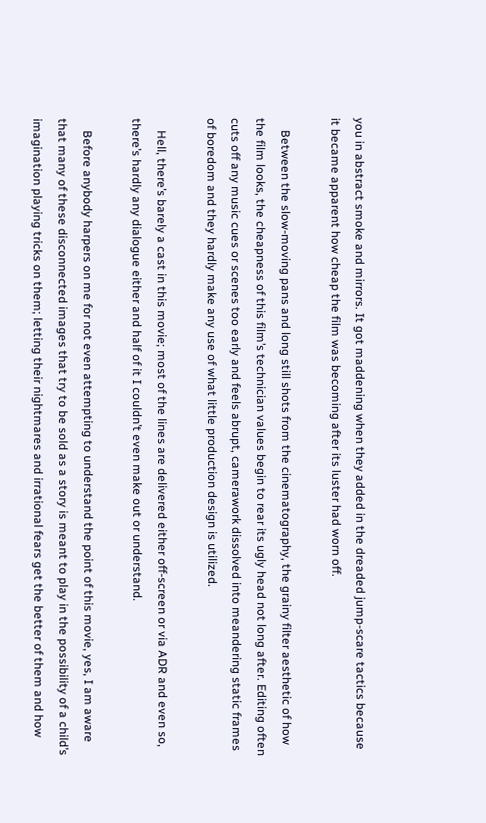you in abstract smoke and mirrors. It got maddening when they added in the dreaded jump-scare tactics because it became apparent how cheap the film was becoming after its luster had worn off.

    Between the slow-moving pans and long still shots from the cinematography, the grainy filter aesthetic of how the film looks, the cheapness of this film’s technician values begin to rear its ugly head not long after. Editing often cuts off any music cues or scenes too early and feels abrupt, camerawork dissolved into meandering static frames of boredom and they hardly make any use of what little production design is utilized.

    Hell, there’s barely a cast in this movie; most of the lines are delivered either off-screen or via ADR and even so, there’s hardly any dialogue either and half of it I couldn’t even make out or understand.

    Before anybody harpers on me for not even attempting to understand the point of this movie, yes, I am aware that many of these disconnected images that try to be sold as a story is meant to play in the possibility of a child’s imagination playing tricks on them; letting their nightmares and irrational fears get the better of them and how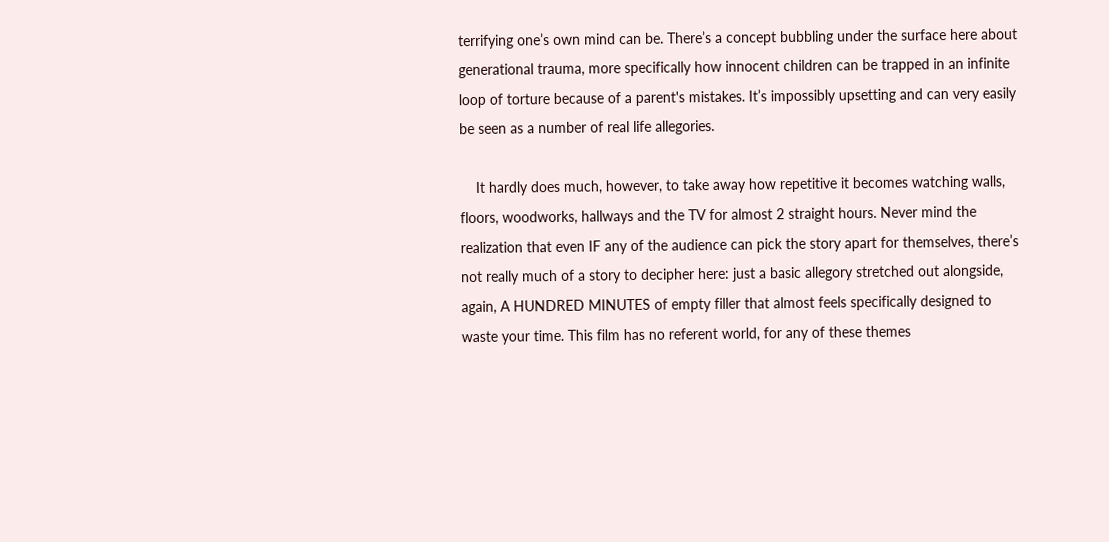terrifying one’s own mind can be. There’s a concept bubbling under the surface here about generational trauma, more specifically how innocent children can be trapped in an infinite loop of torture because of a parent's mistakes. It’s impossibly upsetting and can very easily be seen as a number of real life allegories.

    It hardly does much, however, to take away how repetitive it becomes watching walls, floors, woodworks, hallways and the TV for almost 2 straight hours. Never mind the realization that even IF any of the audience can pick the story apart for themselves, there’s not really much of a story to decipher here: just a basic allegory stretched out alongside, again, A HUNDRED MINUTES of empty filler that almost feels specifically designed to waste your time. This film has no referent world, for any of these themes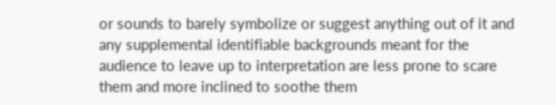or sounds to barely symbolize or suggest anything out of it and any supplemental identifiable backgrounds meant for the audience to leave up to interpretation are less prone to scare them and more inclined to soothe them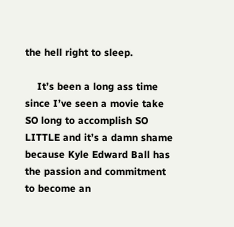the hell right to sleep.

    It’s been a long ass time since I’ve seen a movie take SO long to accomplish SO LITTLE and it’s a damn shame because Kyle Edward Ball has the passion and commitment to become an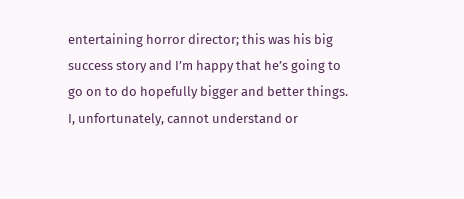entertaining horror director; this was his big success story and I’m happy that he’s going to go on to do hopefully bigger and better things. I, unfortunately, cannot understand or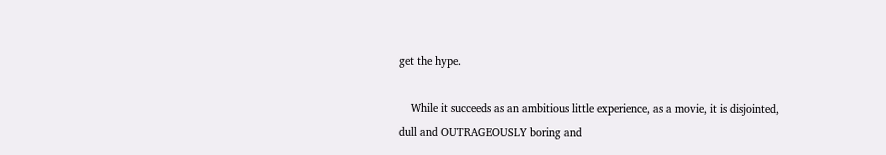get the hype.

    While it succeeds as an ambitious little experience, as a movie, it is disjointed, dull and OUTRAGEOUSLY boring and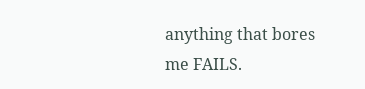anything that bores me FAILS.